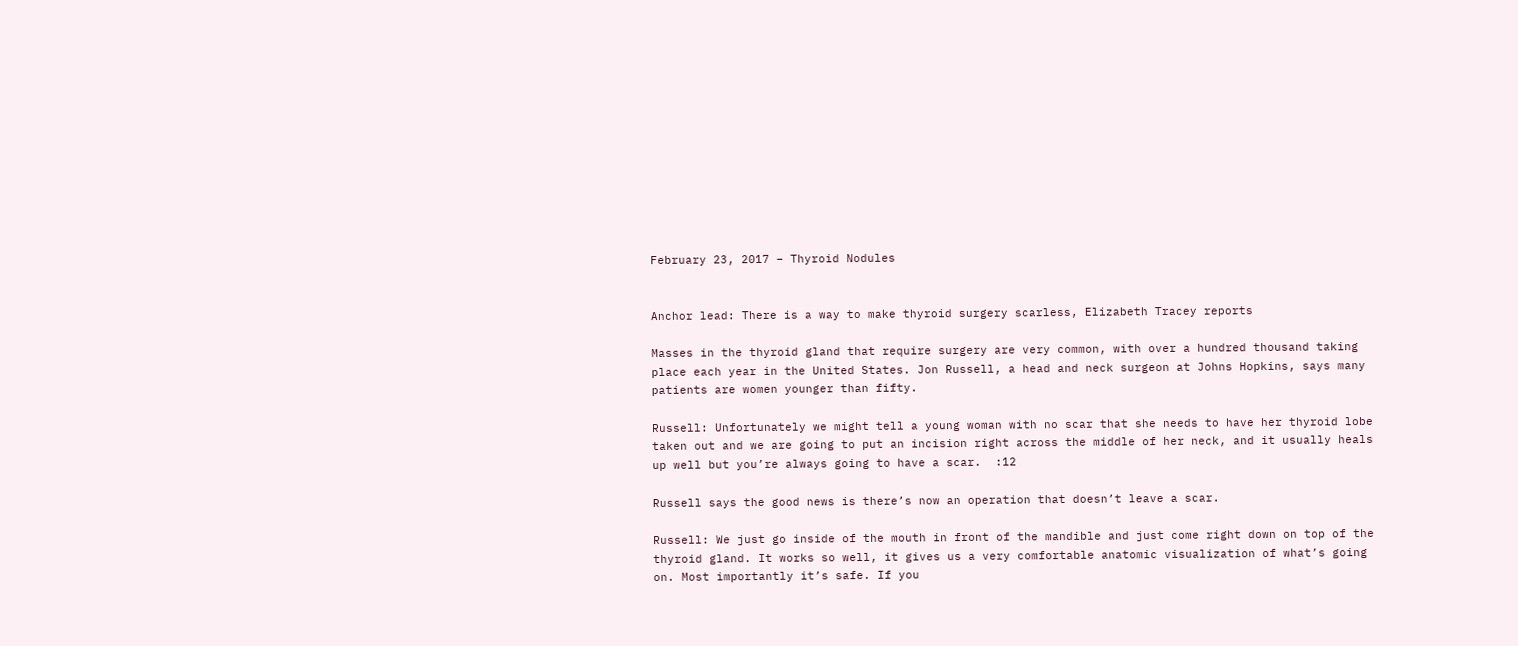February 23, 2017 – Thyroid Nodules


Anchor lead: There is a way to make thyroid surgery scarless, Elizabeth Tracey reports

Masses in the thyroid gland that require surgery are very common, with over a hundred thousand taking place each year in the United States. Jon Russell, a head and neck surgeon at Johns Hopkins, says many patients are women younger than fifty.

Russell: Unfortunately we might tell a young woman with no scar that she needs to have her thyroid lobe taken out and we are going to put an incision right across the middle of her neck, and it usually heals up well but you’re always going to have a scar.  :12

Russell says the good news is there’s now an operation that doesn’t leave a scar.

Russell: We just go inside of the mouth in front of the mandible and just come right down on top of the thyroid gland. It works so well, it gives us a very comfortable anatomic visualization of what’s going on. Most importantly it’s safe. If you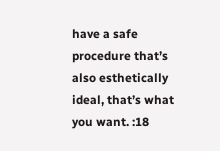have a safe procedure that’s also esthetically ideal, that’s what you want. :18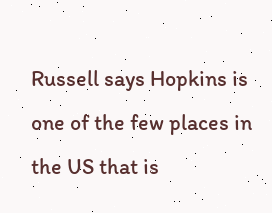Russell says Hopkins is one of the few places in the US that is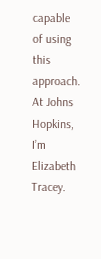capable of using this approach. At Johns Hopkins, I’m Elizabeth Tracey.